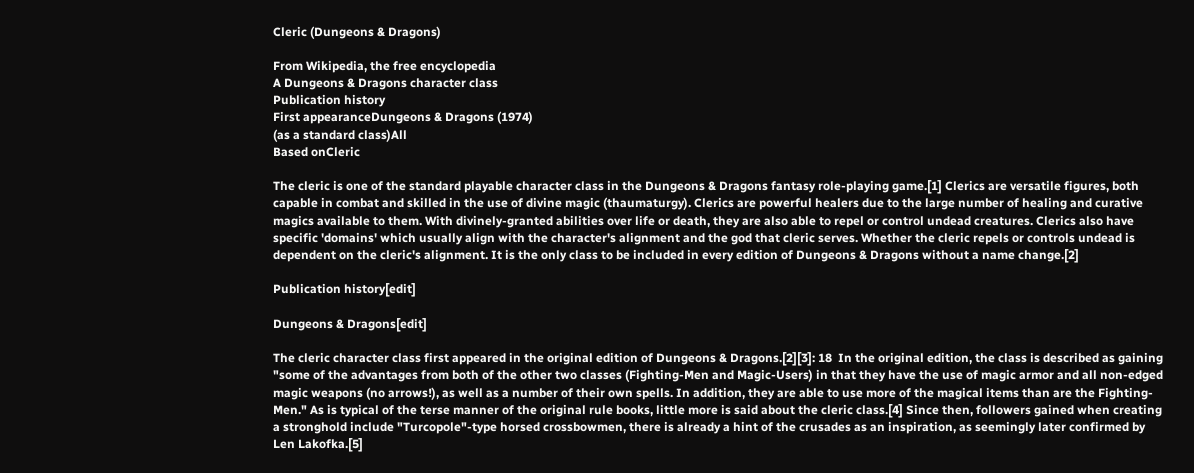Cleric (Dungeons & Dragons)

From Wikipedia, the free encyclopedia
A Dungeons & Dragons character class
Publication history
First appearanceDungeons & Dragons (1974)
(as a standard class)All
Based onCleric

The cleric is one of the standard playable character class in the Dungeons & Dragons fantasy role-playing game.[1] Clerics are versatile figures, both capable in combat and skilled in the use of divine magic (thaumaturgy). Clerics are powerful healers due to the large number of healing and curative magics available to them. With divinely-granted abilities over life or death, they are also able to repel or control undead creatures. Clerics also have specific 'domains' which usually align with the character's alignment and the god that cleric serves. Whether the cleric repels or controls undead is dependent on the cleric's alignment. It is the only class to be included in every edition of Dungeons & Dragons without a name change.[2]

Publication history[edit]

Dungeons & Dragons[edit]

The cleric character class first appeared in the original edition of Dungeons & Dragons.[2][3]: 18  In the original edition, the class is described as gaining "some of the advantages from both of the other two classes (Fighting-Men and Magic-Users) in that they have the use of magic armor and all non-edged magic weapons (no arrows!), as well as a number of their own spells. In addition, they are able to use more of the magical items than are the Fighting-Men." As is typical of the terse manner of the original rule books, little more is said about the cleric class.[4] Since then, followers gained when creating a stronghold include "Turcopole"-type horsed crossbowmen, there is already a hint of the crusades as an inspiration, as seemingly later confirmed by Len Lakofka.[5]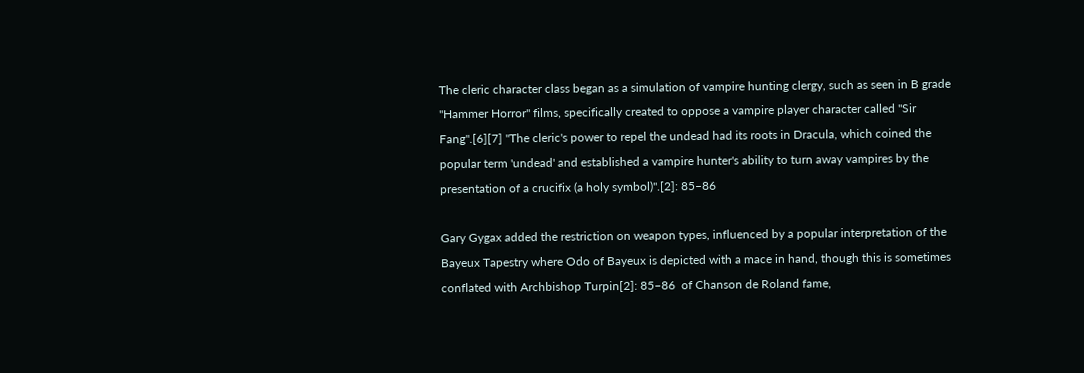The cleric character class began as a simulation of vampire hunting clergy, such as seen in B grade "Hammer Horror" films, specifically created to oppose a vampire player character called "Sir Fang".[6][7] "The cleric's power to repel the undead had its roots in Dracula, which coined the popular term 'undead' and established a vampire hunter's ability to turn away vampires by the presentation of a crucifix (a holy symbol)".[2]: 85–86

Gary Gygax added the restriction on weapon types, influenced by a popular interpretation of the Bayeux Tapestry where Odo of Bayeux is depicted with a mace in hand, though this is sometimes conflated with Archbishop Turpin[2]: 85–86  of Chanson de Roland fame,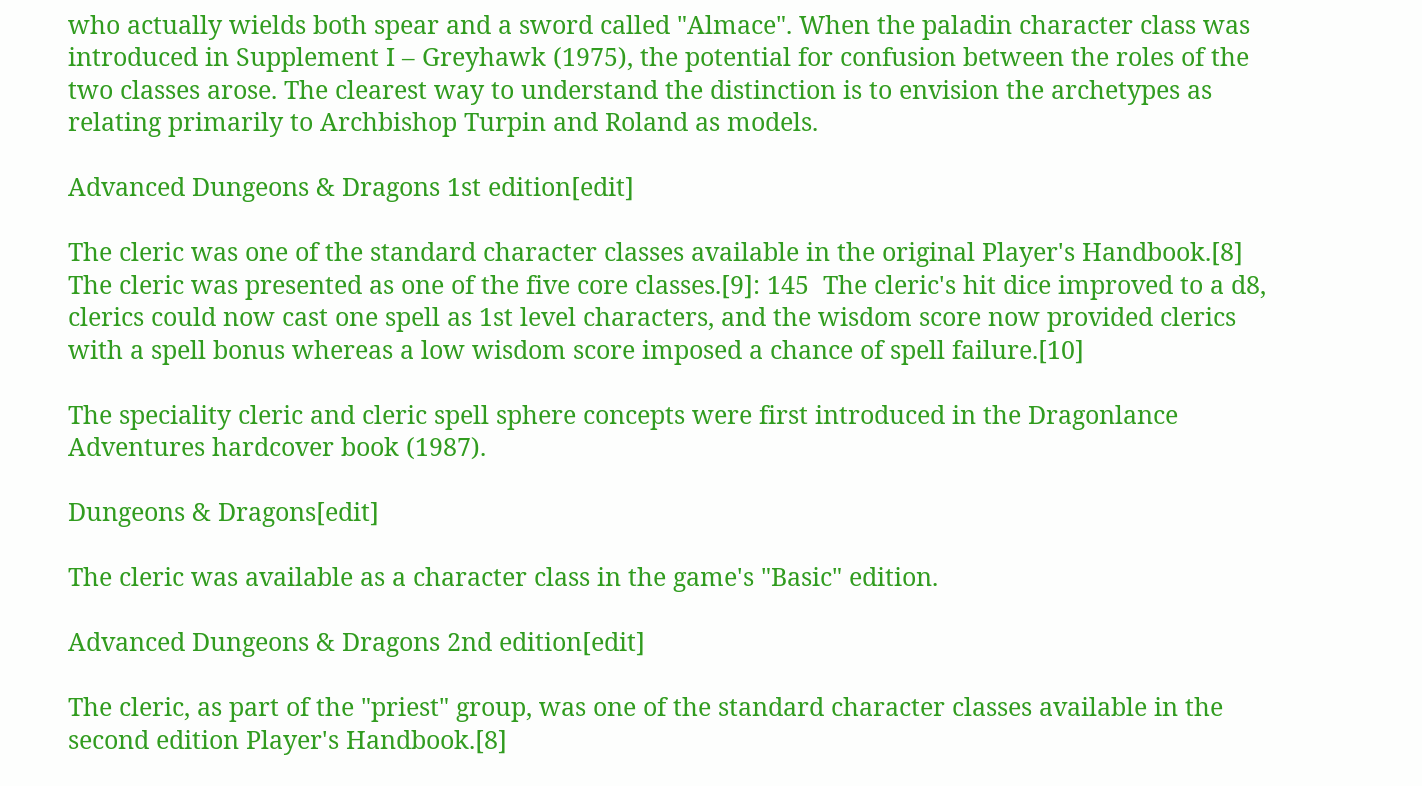who actually wields both spear and a sword called "Almace". When the paladin character class was introduced in Supplement I – Greyhawk (1975), the potential for confusion between the roles of the two classes arose. The clearest way to understand the distinction is to envision the archetypes as relating primarily to Archbishop Turpin and Roland as models.

Advanced Dungeons & Dragons 1st edition[edit]

The cleric was one of the standard character classes available in the original Player's Handbook.[8] The cleric was presented as one of the five core classes.[9]: 145  The cleric's hit dice improved to a d8, clerics could now cast one spell as 1st level characters, and the wisdom score now provided clerics with a spell bonus whereas a low wisdom score imposed a chance of spell failure.[10]

The speciality cleric and cleric spell sphere concepts were first introduced in the Dragonlance Adventures hardcover book (1987).

Dungeons & Dragons[edit]

The cleric was available as a character class in the game's "Basic" edition.

Advanced Dungeons & Dragons 2nd edition[edit]

The cleric, as part of the "priest" group, was one of the standard character classes available in the second edition Player's Handbook.[8]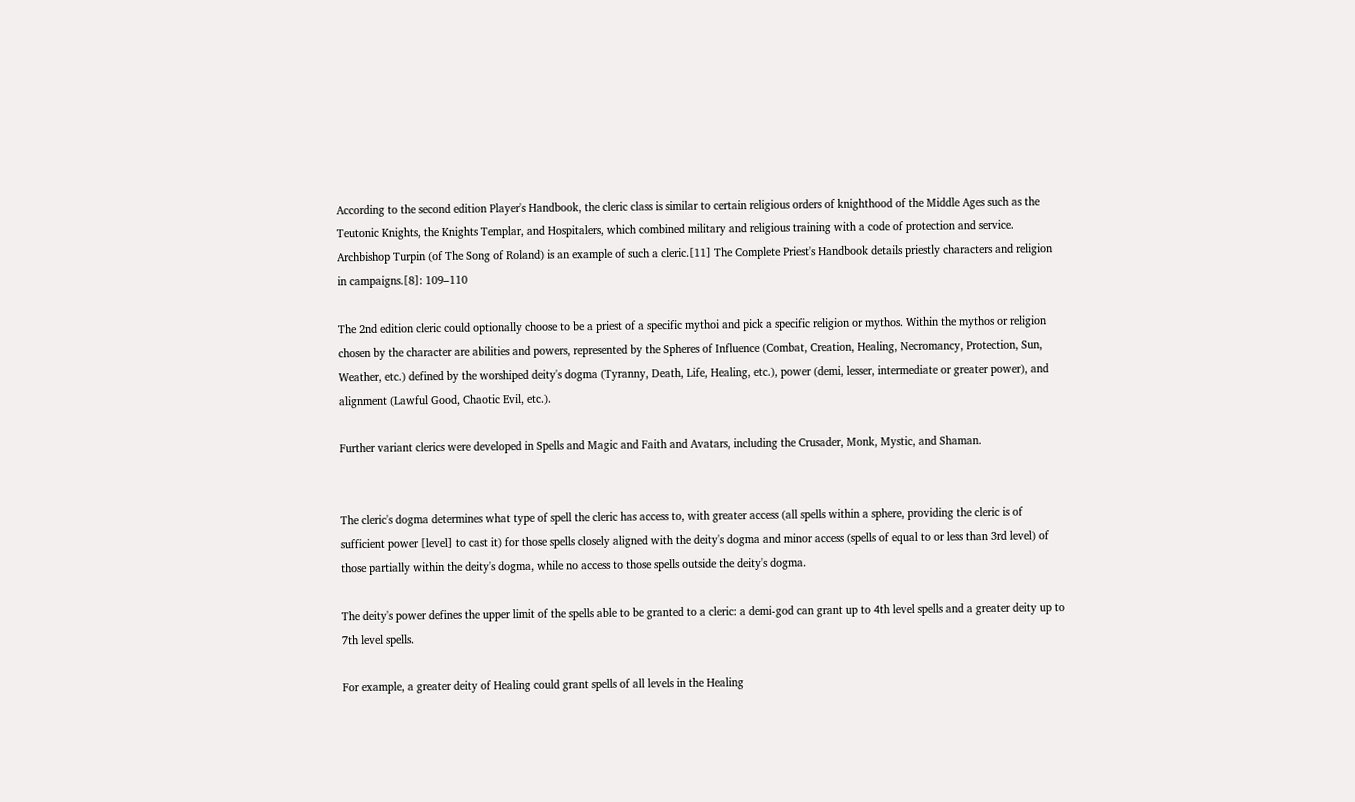According to the second edition Player's Handbook, the cleric class is similar to certain religious orders of knighthood of the Middle Ages such as the Teutonic Knights, the Knights Templar, and Hospitalers, which combined military and religious training with a code of protection and service. Archbishop Turpin (of The Song of Roland) is an example of such a cleric.[11] The Complete Priest's Handbook details priestly characters and religion in campaigns.[8]: 109–110

The 2nd edition cleric could optionally choose to be a priest of a specific mythoi and pick a specific religion or mythos. Within the mythos or religion chosen by the character are abilities and powers, represented by the Spheres of Influence (Combat, Creation, Healing, Necromancy, Protection, Sun, Weather, etc.) defined by the worshiped deity's dogma (Tyranny, Death, Life, Healing, etc.), power (demi, lesser, intermediate or greater power), and alignment (Lawful Good, Chaotic Evil, etc.).

Further variant clerics were developed in Spells and Magic and Faith and Avatars, including the Crusader, Monk, Mystic, and Shaman.


The cleric's dogma determines what type of spell the cleric has access to, with greater access (all spells within a sphere, providing the cleric is of sufficient power [level] to cast it) for those spells closely aligned with the deity's dogma and minor access (spells of equal to or less than 3rd level) of those partially within the deity's dogma, while no access to those spells outside the deity's dogma.

The deity's power defines the upper limit of the spells able to be granted to a cleric: a demi-god can grant up to 4th level spells and a greater deity up to 7th level spells.

For example, a greater deity of Healing could grant spells of all levels in the Healing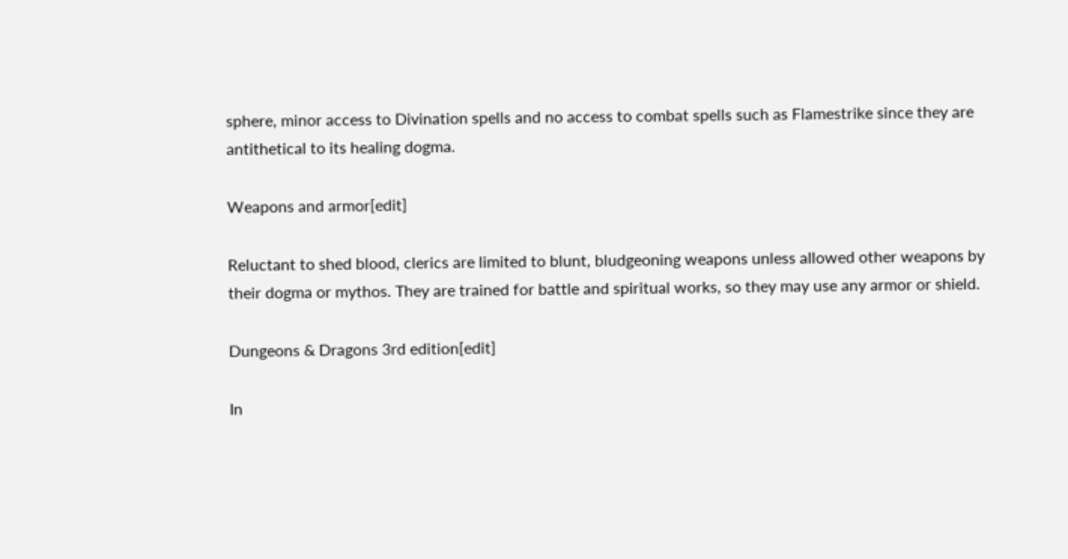sphere, minor access to Divination spells and no access to combat spells such as Flamestrike since they are antithetical to its healing dogma.

Weapons and armor[edit]

Reluctant to shed blood, clerics are limited to blunt, bludgeoning weapons unless allowed other weapons by their dogma or mythos. They are trained for battle and spiritual works, so they may use any armor or shield.

Dungeons & Dragons 3rd edition[edit]

In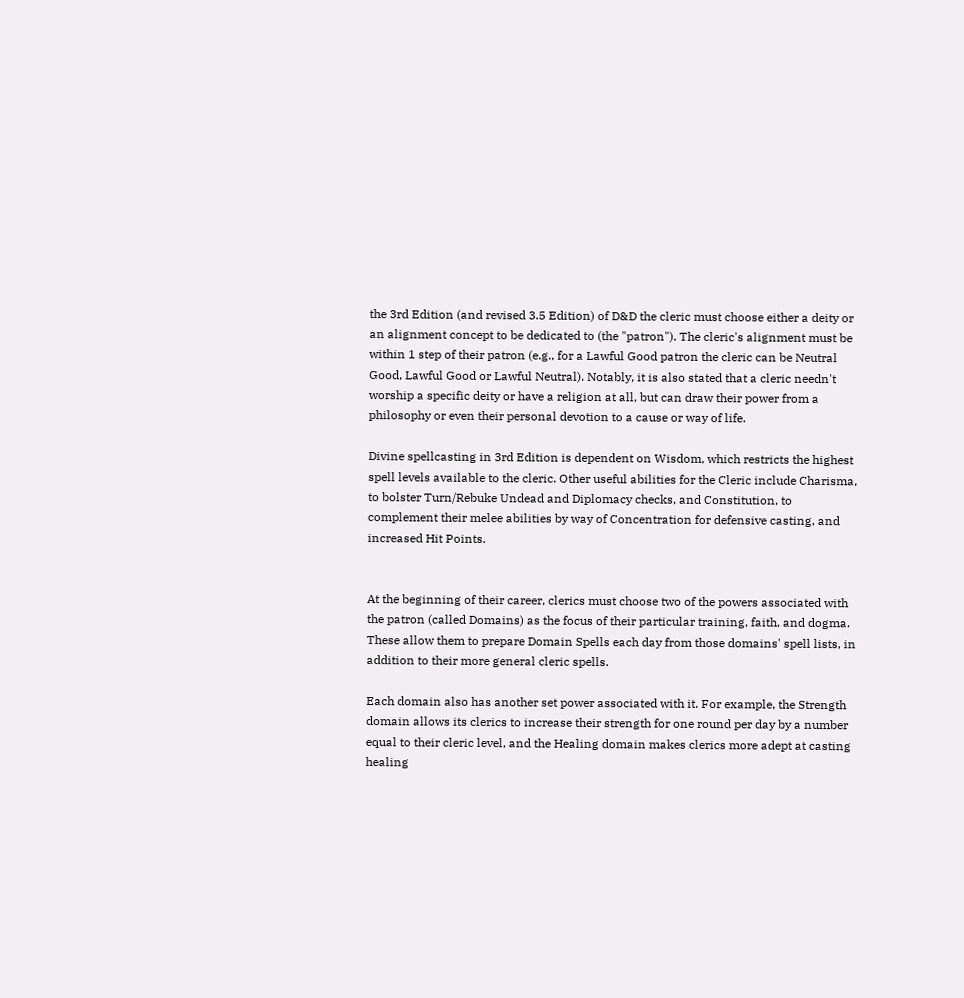the 3rd Edition (and revised 3.5 Edition) of D&D the cleric must choose either a deity or an alignment concept to be dedicated to (the "patron"). The cleric's alignment must be within 1 step of their patron (e.g., for a Lawful Good patron the cleric can be Neutral Good, Lawful Good or Lawful Neutral). Notably, it is also stated that a cleric needn't worship a specific deity or have a religion at all, but can draw their power from a philosophy or even their personal devotion to a cause or way of life.

Divine spellcasting in 3rd Edition is dependent on Wisdom, which restricts the highest spell levels available to the cleric. Other useful abilities for the Cleric include Charisma, to bolster Turn/Rebuke Undead and Diplomacy checks, and Constitution, to complement their melee abilities by way of Concentration for defensive casting, and increased Hit Points.


At the beginning of their career, clerics must choose two of the powers associated with the patron (called Domains) as the focus of their particular training, faith, and dogma. These allow them to prepare Domain Spells each day from those domains' spell lists, in addition to their more general cleric spells.

Each domain also has another set power associated with it. For example, the Strength domain allows its clerics to increase their strength for one round per day by a number equal to their cleric level, and the Healing domain makes clerics more adept at casting healing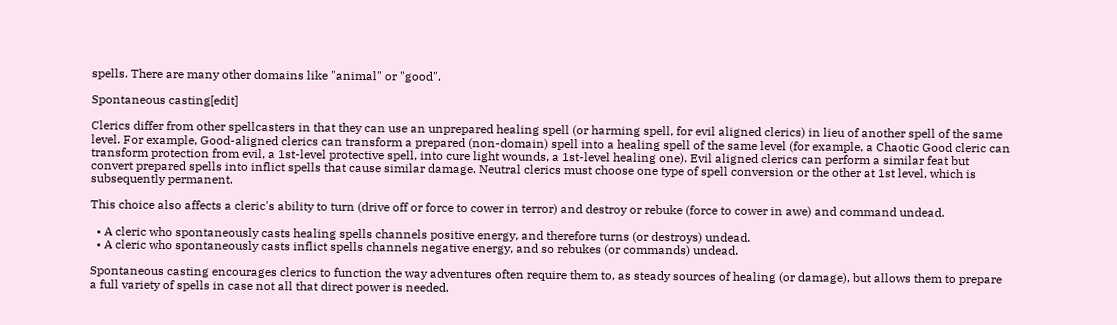spells. There are many other domains like "animal" or "good".

Spontaneous casting[edit]

Clerics differ from other spellcasters in that they can use an unprepared healing spell (or harming spell, for evil aligned clerics) in lieu of another spell of the same level. For example, Good-aligned clerics can transform a prepared (non-domain) spell into a healing spell of the same level (for example, a Chaotic Good cleric can transform protection from evil, a 1st-level protective spell, into cure light wounds, a 1st-level healing one). Evil aligned clerics can perform a similar feat but convert prepared spells into inflict spells that cause similar damage. Neutral clerics must choose one type of spell conversion or the other at 1st level, which is subsequently permanent.

This choice also affects a cleric's ability to turn (drive off or force to cower in terror) and destroy or rebuke (force to cower in awe) and command undead.

  • A cleric who spontaneously casts healing spells channels positive energy, and therefore turns (or destroys) undead.
  • A cleric who spontaneously casts inflict spells channels negative energy, and so rebukes (or commands) undead.

Spontaneous casting encourages clerics to function the way adventures often require them to, as steady sources of healing (or damage), but allows them to prepare a full variety of spells in case not all that direct power is needed.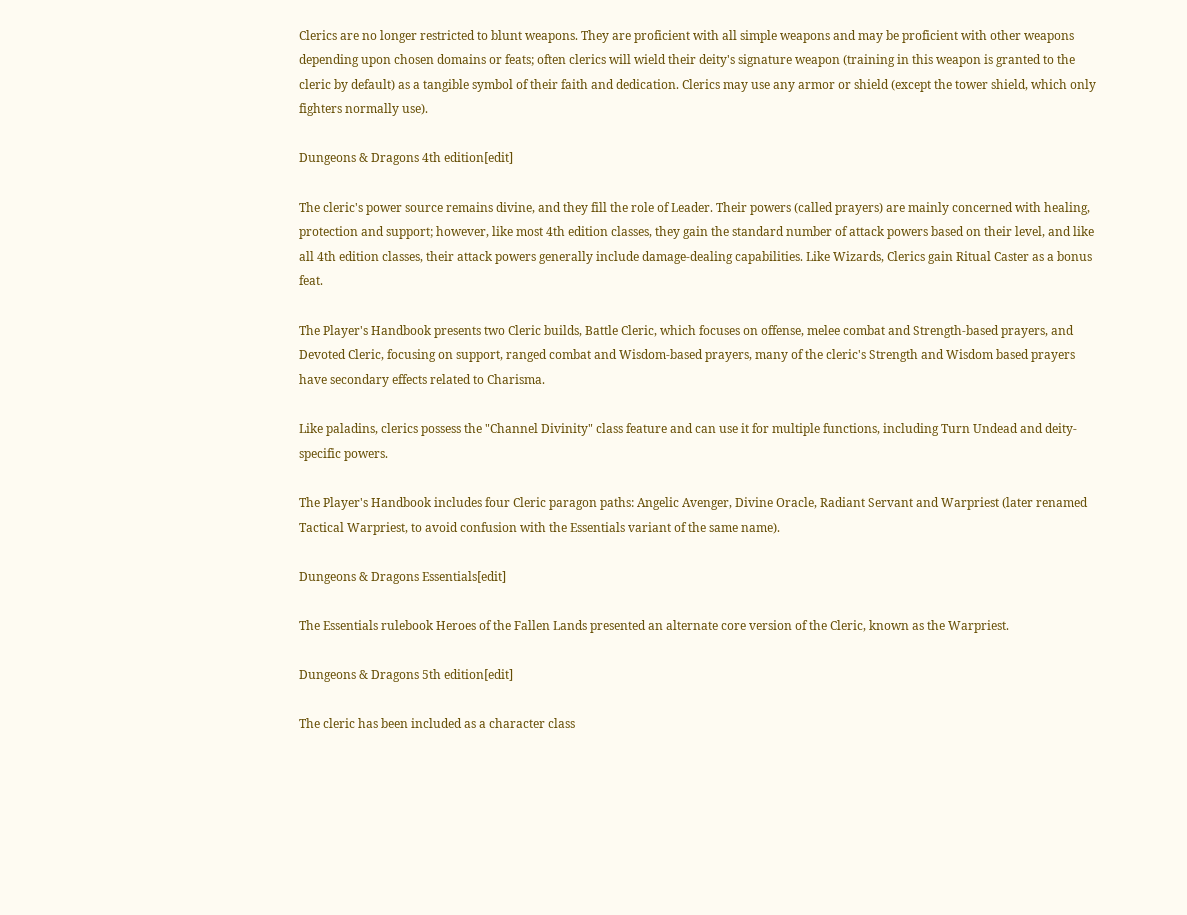Clerics are no longer restricted to blunt weapons. They are proficient with all simple weapons and may be proficient with other weapons depending upon chosen domains or feats; often clerics will wield their deity's signature weapon (training in this weapon is granted to the cleric by default) as a tangible symbol of their faith and dedication. Clerics may use any armor or shield (except the tower shield, which only fighters normally use).

Dungeons & Dragons 4th edition[edit]

The cleric's power source remains divine, and they fill the role of Leader. Their powers (called prayers) are mainly concerned with healing, protection and support; however, like most 4th edition classes, they gain the standard number of attack powers based on their level, and like all 4th edition classes, their attack powers generally include damage-dealing capabilities. Like Wizards, Clerics gain Ritual Caster as a bonus feat.

The Player's Handbook presents two Cleric builds, Battle Cleric, which focuses on offense, melee combat and Strength-based prayers, and Devoted Cleric, focusing on support, ranged combat and Wisdom-based prayers, many of the cleric's Strength and Wisdom based prayers have secondary effects related to Charisma.

Like paladins, clerics possess the "Channel Divinity" class feature and can use it for multiple functions, including Turn Undead and deity-specific powers.

The Player's Handbook includes four Cleric paragon paths: Angelic Avenger, Divine Oracle, Radiant Servant and Warpriest (later renamed Tactical Warpriest, to avoid confusion with the Essentials variant of the same name).

Dungeons & Dragons Essentials[edit]

The Essentials rulebook Heroes of the Fallen Lands presented an alternate core version of the Cleric, known as the Warpriest.

Dungeons & Dragons 5th edition[edit]

The cleric has been included as a character class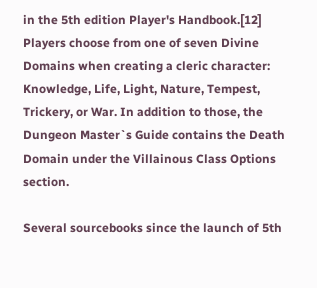in the 5th edition Player's Handbook.[12] Players choose from one of seven Divine Domains when creating a cleric character: Knowledge, Life, Light, Nature, Tempest, Trickery, or War. In addition to those, the Dungeon Master`s Guide contains the Death Domain under the Villainous Class Options section.

Several sourcebooks since the launch of 5th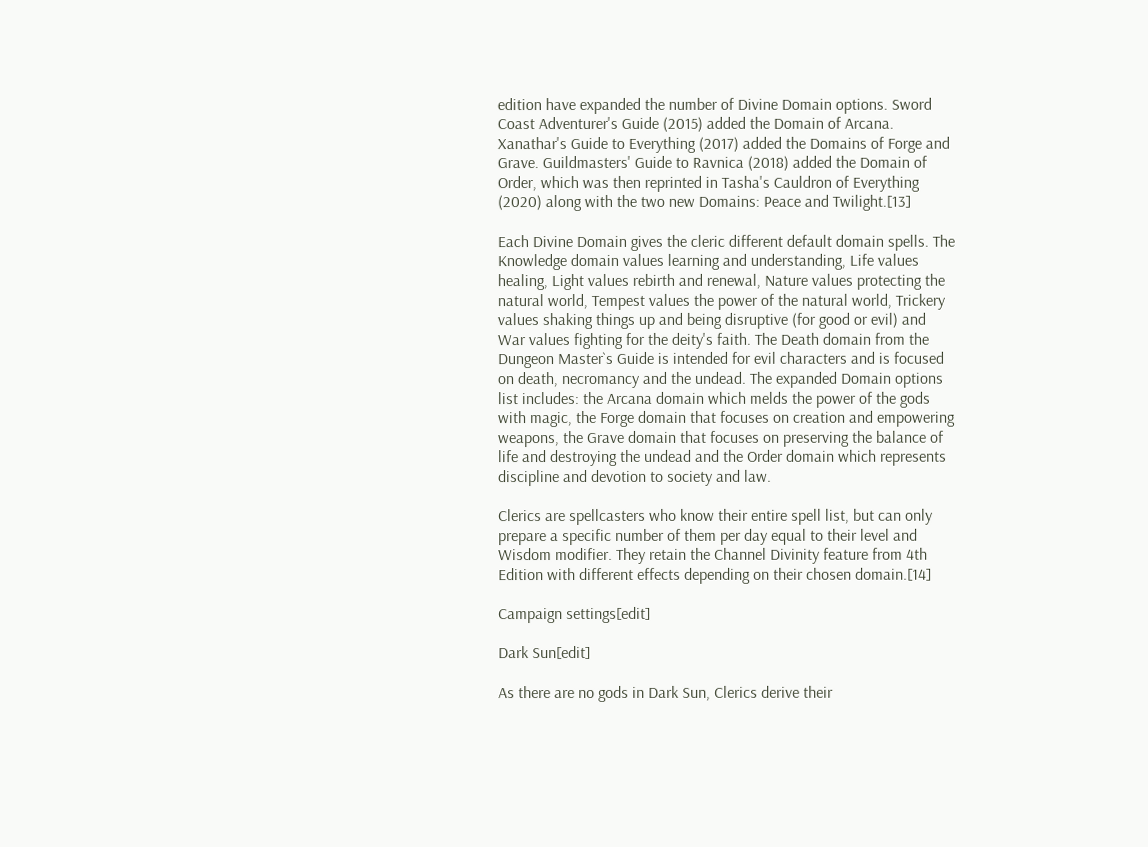edition have expanded the number of Divine Domain options. Sword Coast Adventurer's Guide (2015) added the Domain of Arcana. Xanathar's Guide to Everything (2017) added the Domains of Forge and Grave. Guildmasters' Guide to Ravnica (2018) added the Domain of Order, which was then reprinted in Tasha's Cauldron of Everything (2020) along with the two new Domains: Peace and Twilight.[13]

Each Divine Domain gives the cleric different default domain spells. The Knowledge domain values learning and understanding, Life values healing, Light values rebirth and renewal, Nature values protecting the natural world, Tempest values the power of the natural world, Trickery values shaking things up and being disruptive (for good or evil) and War values fighting for the deity's faith. The Death domain from the Dungeon Master`s Guide is intended for evil characters and is focused on death, necromancy and the undead. The expanded Domain options list includes: the Arcana domain which melds the power of the gods with magic, the Forge domain that focuses on creation and empowering weapons, the Grave domain that focuses on preserving the balance of life and destroying the undead and the Order domain which represents discipline and devotion to society and law.

Clerics are spellcasters who know their entire spell list, but can only prepare a specific number of them per day equal to their level and Wisdom modifier. They retain the Channel Divinity feature from 4th Edition with different effects depending on their chosen domain.[14]

Campaign settings[edit]

Dark Sun[edit]

As there are no gods in Dark Sun, Clerics derive their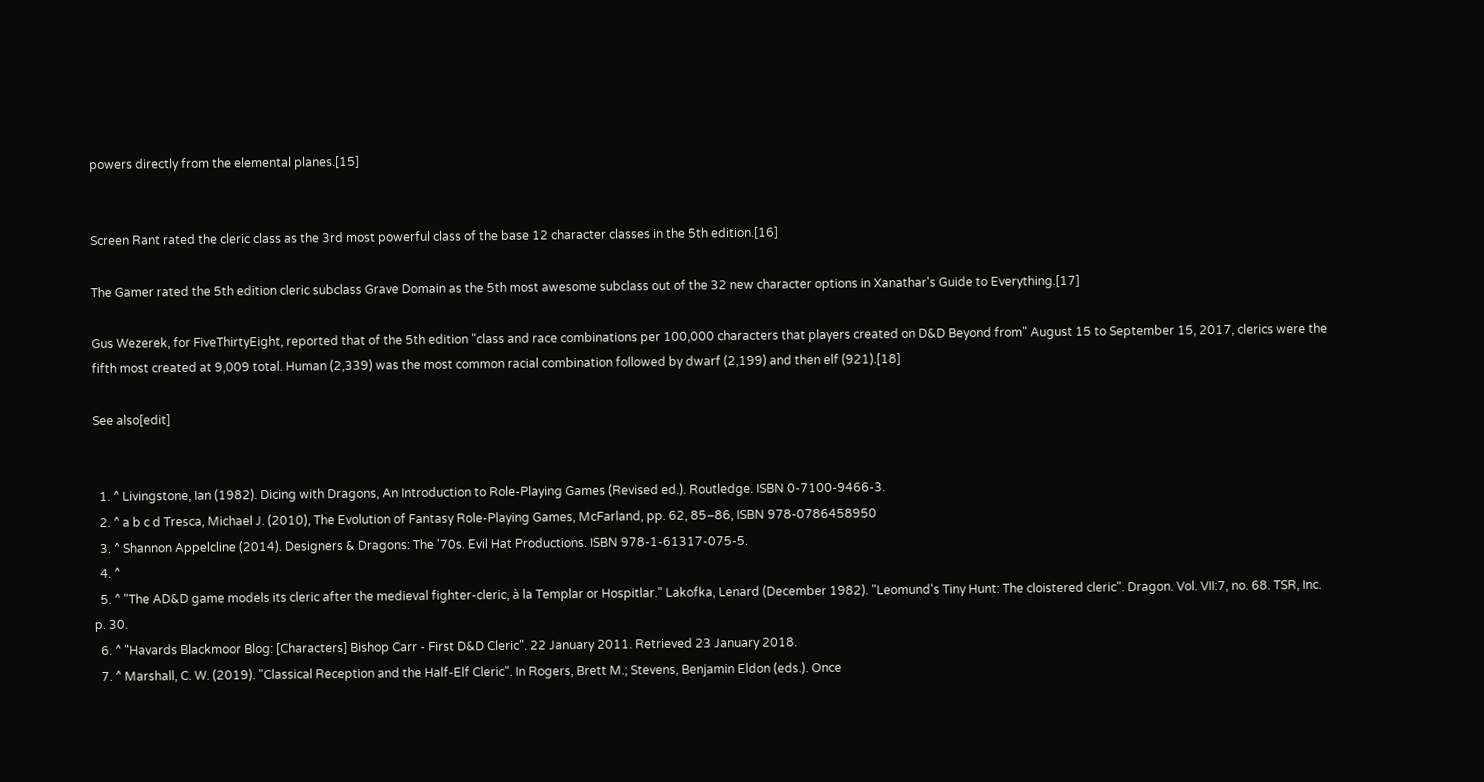powers directly from the elemental planes.[15]


Screen Rant rated the cleric class as the 3rd most powerful class of the base 12 character classes in the 5th edition.[16]

The Gamer rated the 5th edition cleric subclass Grave Domain as the 5th most awesome subclass out of the 32 new character options in Xanathar's Guide to Everything.[17]

Gus Wezerek, for FiveThirtyEight, reported that of the 5th edition "class and race combinations per 100,000 characters that players created on D&D Beyond from" August 15 to September 15, 2017, clerics were the fifth most created at 9,009 total. Human (2,339) was the most common racial combination followed by dwarf (2,199) and then elf (921).[18]

See also[edit]


  1. ^ Livingstone, Ian (1982). Dicing with Dragons, An Introduction to Role-Playing Games (Revised ed.). Routledge. ISBN 0-7100-9466-3.
  2. ^ a b c d Tresca, Michael J. (2010), The Evolution of Fantasy Role-Playing Games, McFarland, pp. 62, 85–86, ISBN 978-0786458950
  3. ^ Shannon Appelcline (2014). Designers & Dragons: The '70s. Evil Hat Productions. ISBN 978-1-61317-075-5.
  4. ^
  5. ^ "The AD&D game models its cleric after the medieval fighter-cleric, à la Templar or Hospitlar." Lakofka, Lenard (December 1982). "Leomund's Tiny Hunt: The cloistered cleric". Dragon. Vol. VII:7, no. 68. TSR, Inc. p. 30.
  6. ^ "Havards Blackmoor Blog: [Characters] Bishop Carr - First D&D Cleric". 22 January 2011. Retrieved 23 January 2018.
  7. ^ Marshall, C. W. (2019). "Classical Reception and the Half-Elf Cleric". In Rogers, Brett M.; Stevens, Benjamin Eldon (eds.). Once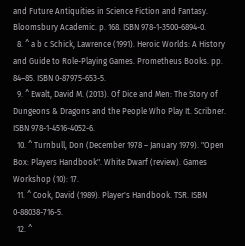and Future Antiquities in Science Fiction and Fantasy. Bloomsbury Academic. p. 168. ISBN 978-1-3500-6894-0.
  8. ^ a b c Schick, Lawrence (1991). Heroic Worlds: A History and Guide to Role-Playing Games. Prometheus Books. pp. 84–85. ISBN 0-87975-653-5.
  9. ^ Ewalt, David M. (2013). Of Dice and Men: The Story of Dungeons & Dragons and the People Who Play It. Scribner. ISBN 978-1-4516-4052-6.
  10. ^ Turnbull, Don (December 1978 – January 1979). "Open Box: Players Handbook". White Dwarf (review). Games Workshop (10): 17.
  11. ^ Cook, David (1989). Player's Handbook. TSR. ISBN 0-88038-716-5.
  12. ^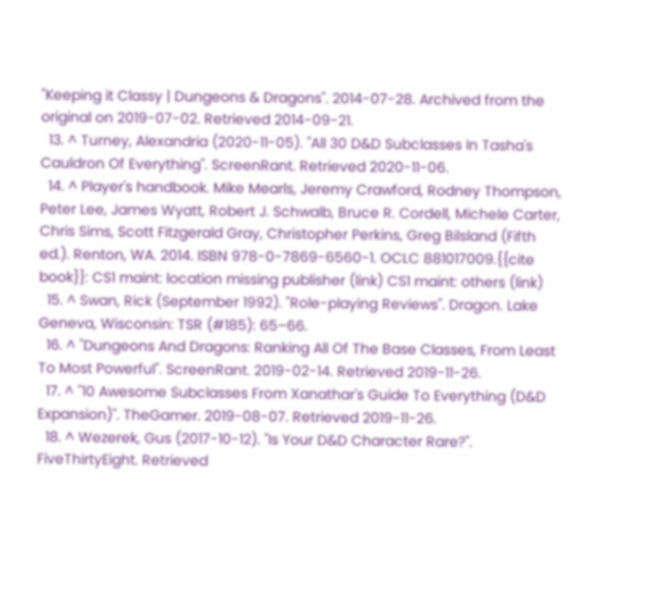"Keeping it Classy | Dungeons & Dragons". 2014-07-28. Archived from the original on 2019-07-02. Retrieved 2014-09-21.
  13. ^ Turney, Alexandria (2020-11-05). "All 30 D&D Subclasses In Tasha's Cauldron Of Everything". ScreenRant. Retrieved 2020-11-06.
  14. ^ Player's handbook. Mike Mearls, Jeremy Crawford, Rodney Thompson, Peter Lee, James Wyatt, Robert J. Schwalb, Bruce R. Cordell, Michele Carter, Chris Sims, Scott Fitzgerald Gray, Christopher Perkins, Greg Bilsland (Fifth ed.). Renton, WA. 2014. ISBN 978-0-7869-6560-1. OCLC 881017009.{{cite book}}: CS1 maint: location missing publisher (link) CS1 maint: others (link)
  15. ^ Swan, Rick (September 1992). "Role-playing Reviews". Dragon. Lake Geneva, Wisconsin: TSR (#185): 65–66.
  16. ^ "Dungeons And Dragons: Ranking All Of The Base Classes, From Least To Most Powerful". ScreenRant. 2019-02-14. Retrieved 2019-11-26.
  17. ^ "10 Awesome Subclasses From Xanathar's Guide To Everything (D&D Expansion)". TheGamer. 2019-08-07. Retrieved 2019-11-26.
  18. ^ Wezerek, Gus (2017-10-12). "Is Your D&D Character Rare?". FiveThirtyEight. Retrieved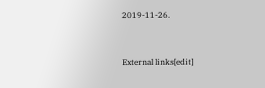2019-11-26.


External links[edit]